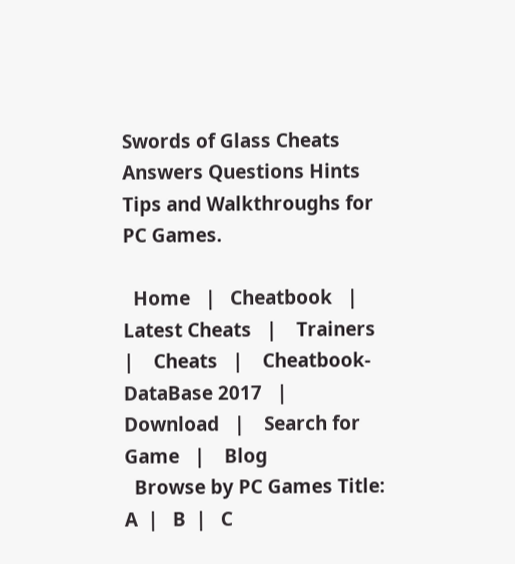Swords of Glass Cheats Answers Questions Hints Tips and Walkthroughs for PC Games.

  Home   |   Cheatbook   |    Latest Cheats   |    Trainers   |    Cheats   |    Cheatbook-DataBase 2017   |    Download   |    Search for Game   |    Blog
  Browse by PC Games Title:   A  |   B  |   C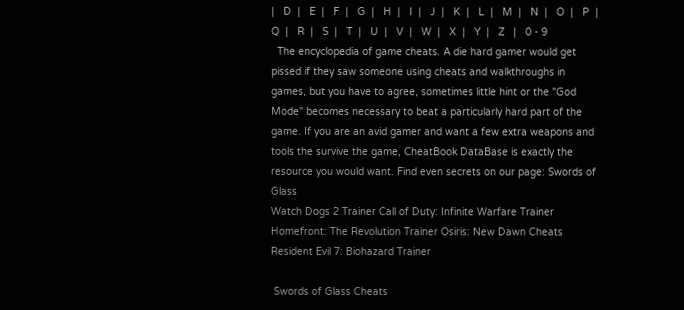|   D  |   E  |   F  |   G  |   H  |   I  |   J  |   K  |   L  |   M  |   N  |   O  |   P  |   Q  |   R  |   S  |   T  |   U  |   V  |   W  |   X  |   Y  |   Z   |   0 - 9
  The encyclopedia of game cheats. A die hard gamer would get pissed if they saw someone using cheats and walkthroughs in games, but you have to agree, sometimes little hint or the "God Mode" becomes necessary to beat a particularly hard part of the game. If you are an avid gamer and want a few extra weapons and tools the survive the game, CheatBook DataBase is exactly the resource you would want. Find even secrets on our page: Swords of Glass
Watch Dogs 2 Trainer Call of Duty: Infinite Warfare Trainer Homefront: The Revolution Trainer Osiris: New Dawn Cheats Resident Evil 7: Biohazard Trainer

 Swords of Glass Cheats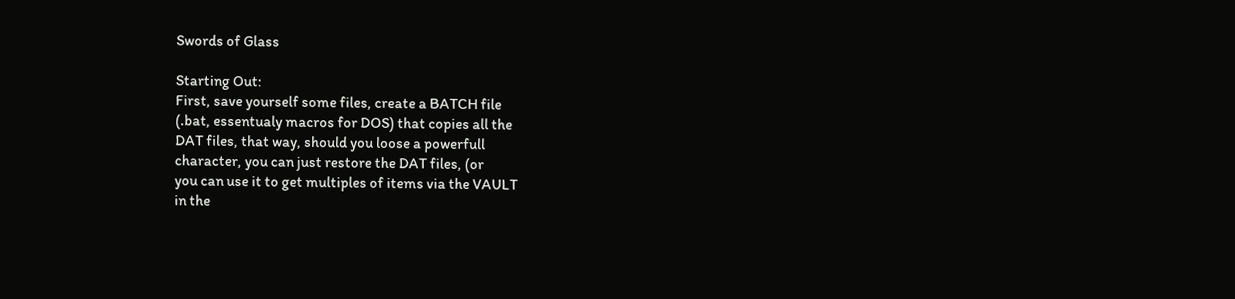Swords of Glass

Starting Out:
First, save yourself some files, create a BATCH file
(.bat, essentualy macros for DOS) that copies all the
DAT files, that way, should you loose a powerfull
character, you can just restore the DAT files, (or
you can use it to get multiples of items via the VAULT
in the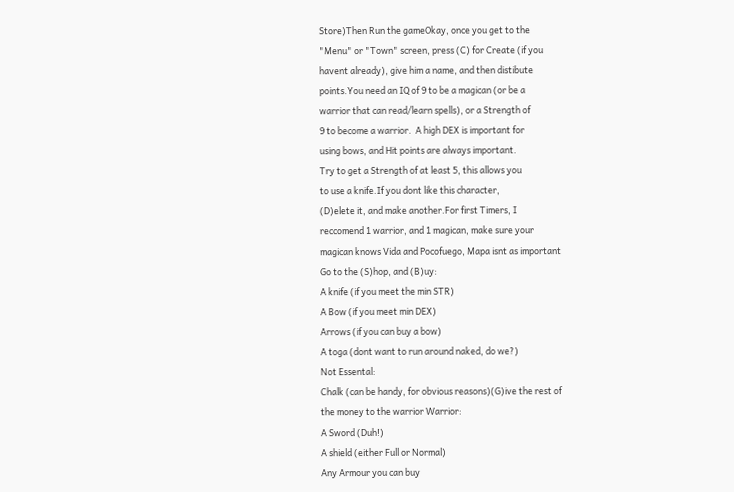Store)Then Run the gameOkay, once you get to the
"Menu" or "Town" screen, press (C) for Create (if you
havent already), give him a name, and then distibute
points.You need an IQ of 9 to be a magican (or be a
warrior that can read/learn spells), or a Strength of
9 to become a warrior.  A high DEX is important for
using bows, and Hit points are always important.
Try to get a Strength of at least 5, this allows you
to use a knife.If you dont like this character,
(D)elete it, and make another.For first Timers, I
reccomend 1 warrior, and 1 magican, make sure your
magican knows Vida and Pocofuego, Mapa isnt as important
Go to the (S)hop, and (B)uy:
A knife (if you meet the min STR)
A Bow (if you meet min DEX)
Arrows (if you can buy a bow)
A toga (dont want to run around naked, do we?)
Not Essental:
Chalk (can be handy, for obvious reasons)(G)ive the rest of
the money to the warrior Warrior:
A Sword (Duh!)
A shield (either Full or Normal)
Any Armour you can buy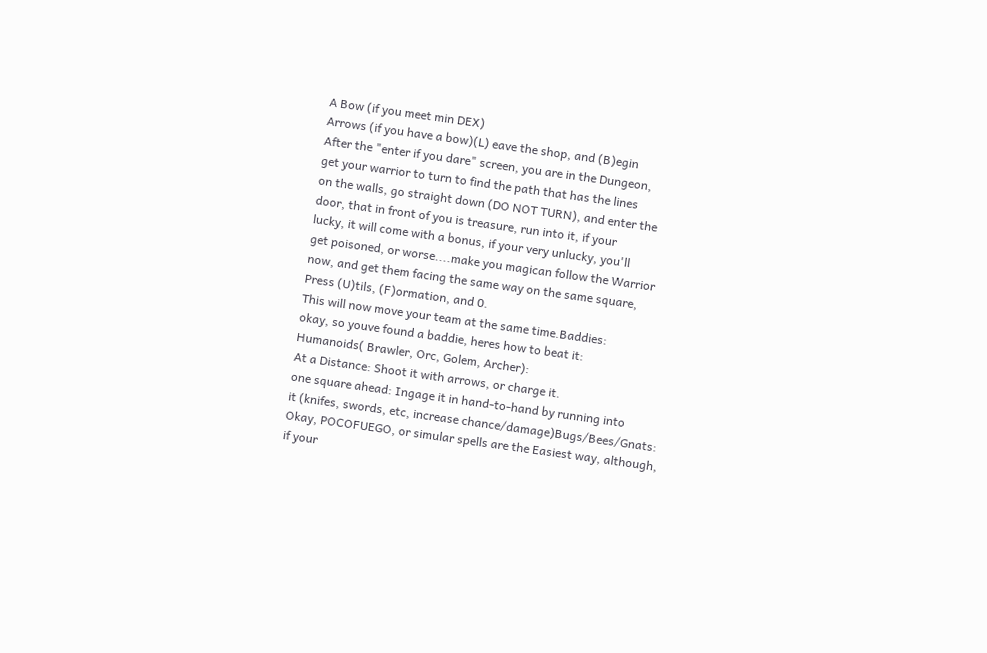A Bow (if you meet min DEX)
Arrows (if you have a bow)(L) eave the shop, and (B)egin
After the "enter if you dare" screen, you are in the Dungeon,
get your warrior to turn to find the path that has the lines
on the walls, go straight down (DO NOT TURN), and enter the
door, that in front of you is treasure, run into it, if your
lucky, it will come with a bonus, if your very unlucky, you'll
get poisoned, or worse....make you magican follow the Warrior
now, and get them facing the same way on the same square,
Press (U)tils, (F)ormation, and 0.
This will now move your team at the same time.Baddies:
okay, so youve found a baddie, heres how to beat it:
Humanoids( Brawler, Orc, Golem, Archer):
At a Distance: Shoot it with arrows, or charge it.
one square ahead: Ingage it in hand-to-hand by running into
it (knifes, swords, etc, increase chance/damage)Bugs/Bees/Gnats:
Okay, POCOFUEGO, or simular spells are the Easiest way, although,
if your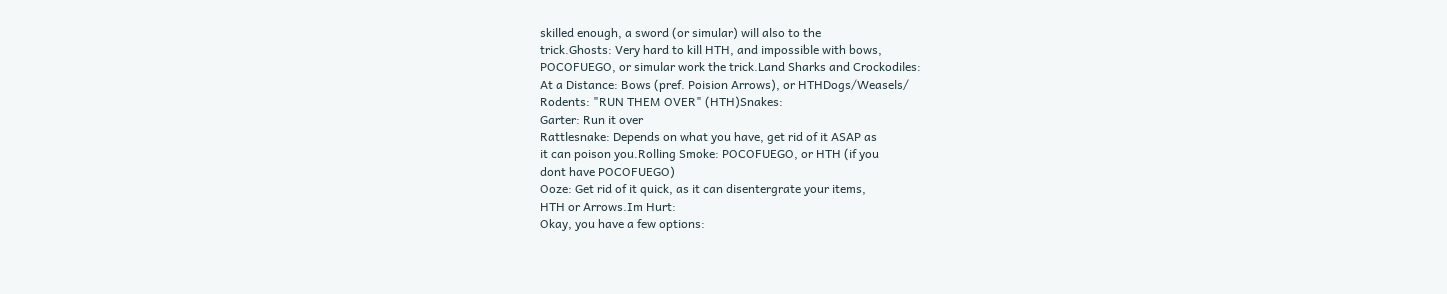skilled enough, a sword (or simular) will also to the
trick.Ghosts: Very hard to kill HTH, and impossible with bows,
POCOFUEGO, or simular work the trick.Land Sharks and Crockodiles:
At a Distance: Bows (pref. Poision Arrows), or HTHDogs/Weasels/
Rodents: "RUN THEM OVER" (HTH)Snakes:
Garter: Run it over
Rattlesnake: Depends on what you have, get rid of it ASAP as
it can poison you.Rolling Smoke: POCOFUEGO, or HTH (if you
dont have POCOFUEGO)
Ooze: Get rid of it quick, as it can disentergrate your items,
HTH or Arrows.Im Hurt:
Okay, you have a few options: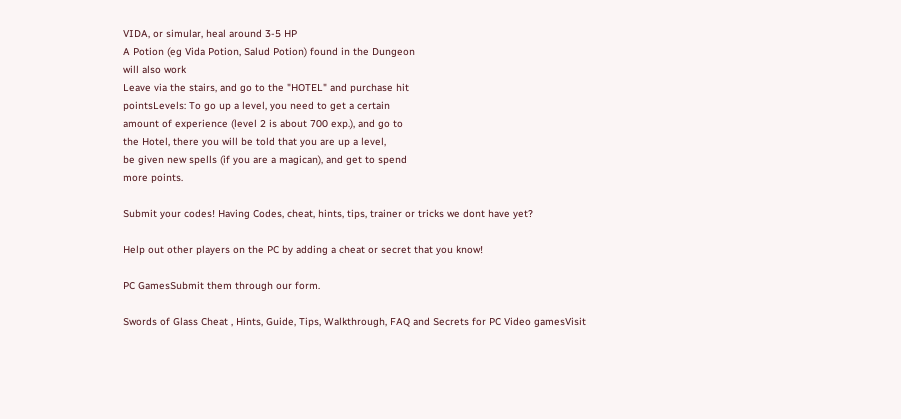VIDA, or simular, heal around 3-5 HP
A Potion (eg Vida Potion, Salud Potion) found in the Dungeon
will also work
Leave via the stairs, and go to the "HOTEL" and purchase hit
pointsLevels: To go up a level, you need to get a certain
amount of experience (level 2 is about 700 exp.), and go to
the Hotel, there you will be told that you are up a level,
be given new spells (if you are a magican), and get to spend
more points.

Submit your codes! Having Codes, cheat, hints, tips, trainer or tricks we dont have yet?

Help out other players on the PC by adding a cheat or secret that you know!

PC GamesSubmit them through our form.

Swords of Glass Cheat , Hints, Guide, Tips, Walkthrough, FAQ and Secrets for PC Video gamesVisit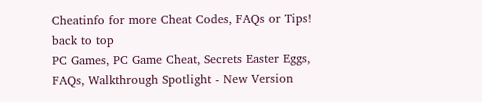Cheatinfo for more Cheat Codes, FAQs or Tips!
back to top
PC Games, PC Game Cheat, Secrets Easter Eggs, FAQs, Walkthrough Spotlight - New Version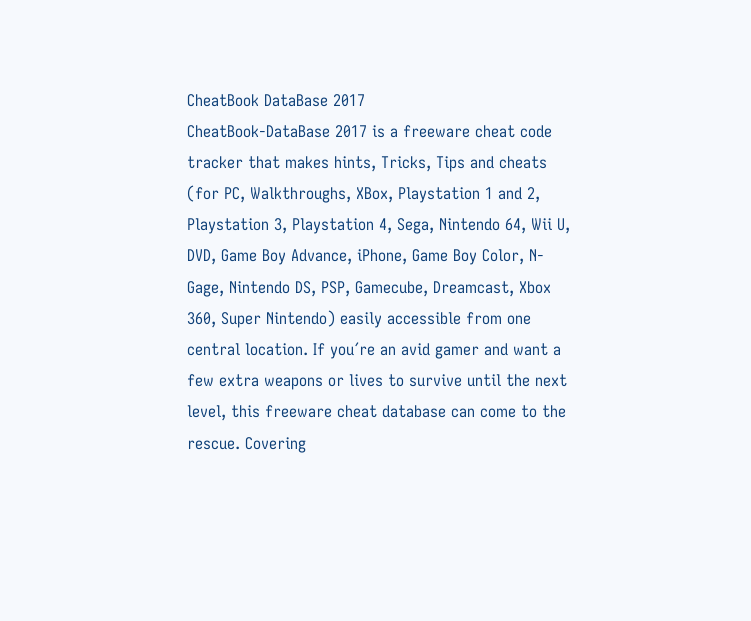CheatBook DataBase 2017
CheatBook-DataBase 2017 is a freeware cheat code tracker that makes hints, Tricks, Tips and cheats (for PC, Walkthroughs, XBox, Playstation 1 and 2, Playstation 3, Playstation 4, Sega, Nintendo 64, Wii U, DVD, Game Boy Advance, iPhone, Game Boy Color, N-Gage, Nintendo DS, PSP, Gamecube, Dreamcast, Xbox 360, Super Nintendo) easily accessible from one central location. If you´re an avid gamer and want a few extra weapons or lives to survive until the next level, this freeware cheat database can come to the rescue. Covering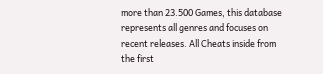more than 23.500 Games, this database represents all genres and focuses on recent releases. All Cheats inside from the first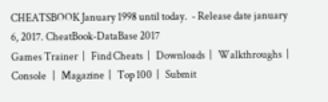CHEATSBOOK January 1998 until today.  - Release date january 6, 2017. CheatBook-DataBase 2017
Games Trainer  |   Find Cheats  |   Downloads  |   Walkthroughs  |   Console   |   Magazine  |   Top 100  |   Submit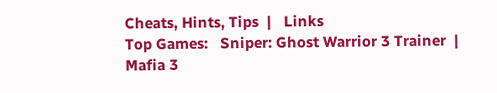Cheats, Hints, Tips  |   Links
Top Games:   Sniper: Ghost Warrior 3 Trainer  |  Mafia 3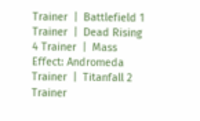Trainer  |  Battlefield 1 Trainer  |  Dead Rising 4 Trainer  |  Mass Effect: Andromeda Trainer  |  Titanfall 2 Trainer